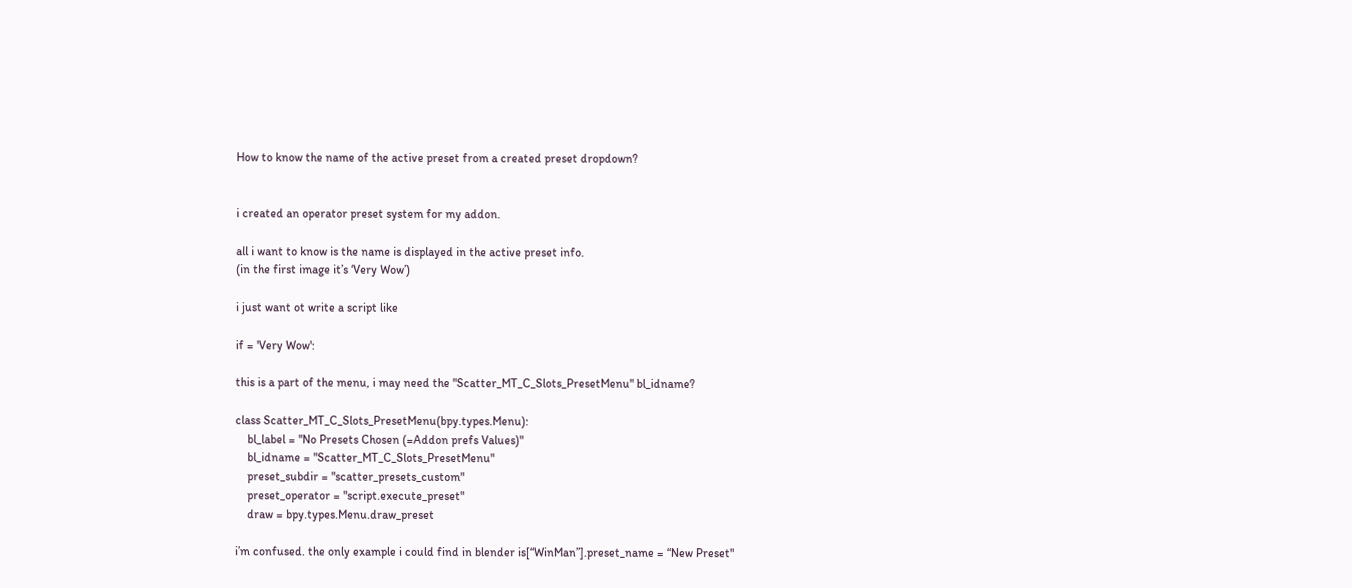How to know the name of the active preset from a created preset dropdown?


i created an operator preset system for my addon.

all i want to know is the name is displayed in the active preset info.
(in the first image it’s ‘Very Wow’)

i just want ot write a script like

if = 'Very Wow':

this is a part of the menu, i may need the "Scatter_MT_C_Slots_PresetMenu" bl_idname?

class Scatter_MT_C_Slots_PresetMenu(bpy.types.Menu):
    bl_label = "No Presets Chosen (=Addon prefs Values)"
    bl_idname = "Scatter_MT_C_Slots_PresetMenu"
    preset_subdir = "scatter_presets_custom"
    preset_operator = "script.execute_preset"
    draw = bpy.types.Menu.draw_preset

i’m confused. the only example i could find in blender is[“WinMan”].preset_name = “New Preset"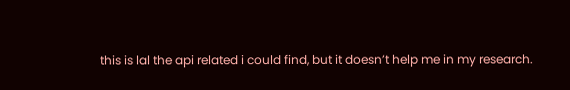this is lal the api related i could find, but it doesn’t help me in my research.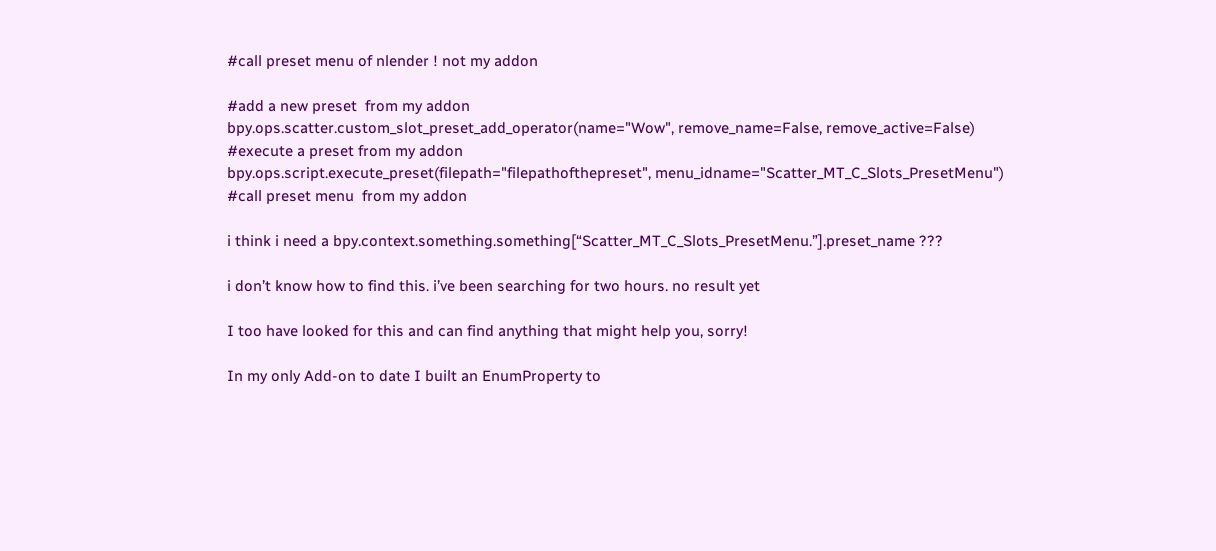#call preset menu of nlender ! not my addon

#add a new preset  from my addon
bpy.ops.scatter.custom_slot_preset_add_operator(name="Wow", remove_name=False, remove_active=False)
#execute a preset from my addon
bpy.ops.script.execute_preset(filepath="filepathofthepreset", menu_idname="Scatter_MT_C_Slots_PresetMenu")
#call preset menu  from my addon

i think i need a bpy.context.something.something[“Scatter_MT_C_Slots_PresetMenu.”].preset_name ???

i don’t know how to find this. i’ve been searching for two hours. no result yet

I too have looked for this and can find anything that might help you, sorry!

In my only Add-on to date I built an EnumProperty to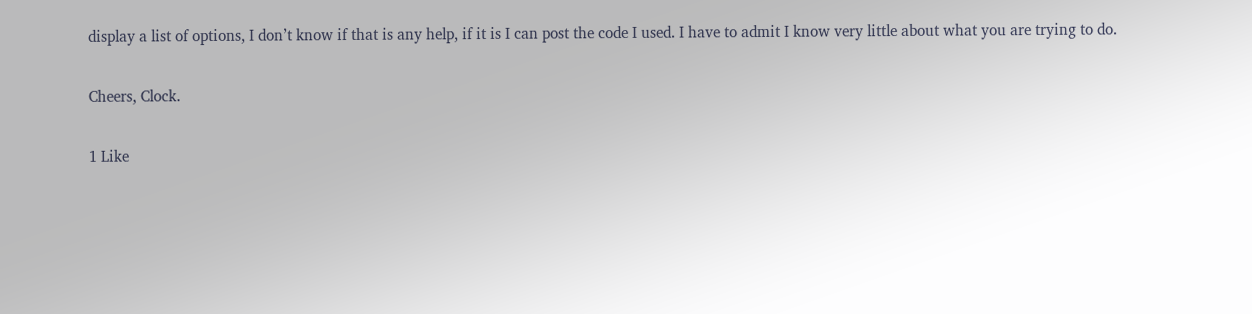display a list of options, I don’t know if that is any help, if it is I can post the code I used. I have to admit I know very little about what you are trying to do.

Cheers, Clock.

1 Like